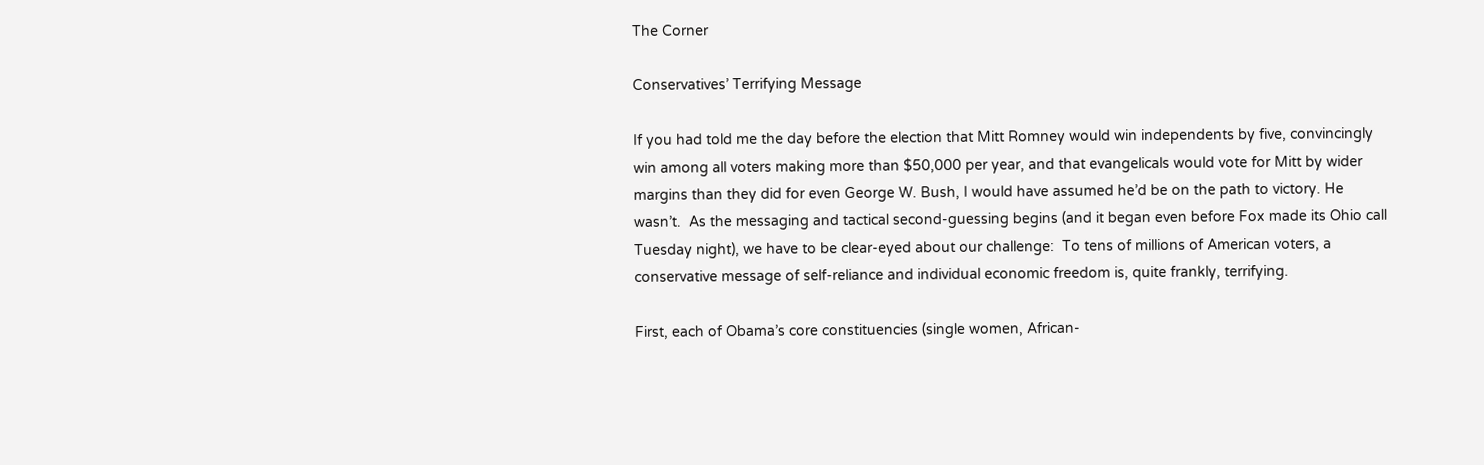The Corner

Conservatives’ Terrifying Message

If you had told me the day before the election that Mitt Romney would win independents by five, convincingly win among all voters making more than $50,000 per year, and that evangelicals would vote for Mitt by wider margins than they did for even George W. Bush, I would have assumed he’d be on the path to victory. He wasn’t.  As the messaging and tactical second-guessing begins (and it began even before Fox made its Ohio call Tuesday night), we have to be clear-eyed about our challenge:  To tens of millions of American voters, a conservative message of self-reliance and individual economic freedom is, quite frankly, terrifying.

First, each of Obama’s core constituencies (single women, African-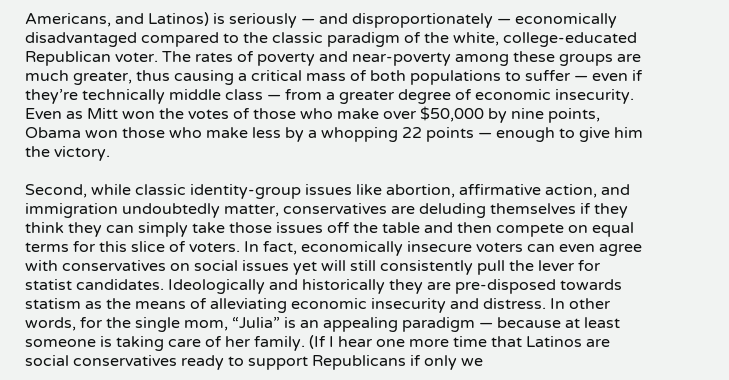Americans, and Latinos) is seriously — and disproportionately — economically disadvantaged compared to the classic paradigm of the white, college-educated Republican voter. The rates of poverty and near-poverty among these groups are much greater, thus causing a critical mass of both populations to suffer — even if they’re technically middle class — from a greater degree of economic insecurity. Even as Mitt won the votes of those who make over $50,000 by nine points, Obama won those who make less by a whopping 22 points — enough to give him the victory.

Second, while classic identity-group issues like abortion, affirmative action, and immigration undoubtedly matter, conservatives are deluding themselves if they think they can simply take those issues off the table and then compete on equal terms for this slice of voters. In fact, economically insecure voters can even agree with conservatives on social issues yet will still consistently pull the lever for statist candidates. Ideologically and historically they are pre-disposed towards statism as the means of alleviating economic insecurity and distress. In other words, for the single mom, “Julia” is an appealing paradigm — because at least someone is taking care of her family. (If I hear one more time that Latinos are social conservatives ready to support Republicans if only we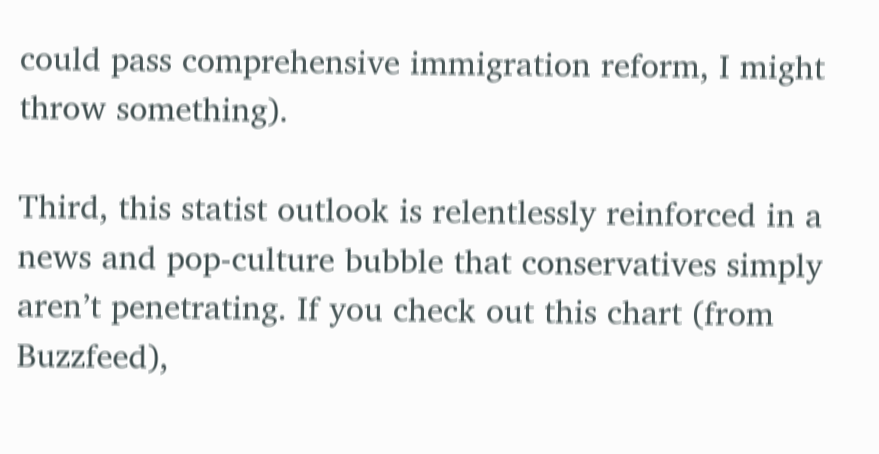could pass comprehensive immigration reform, I might throw something).

Third, this statist outlook is relentlessly reinforced in a news and pop-culture bubble that conservatives simply aren’t penetrating. If you check out this chart (from Buzzfeed),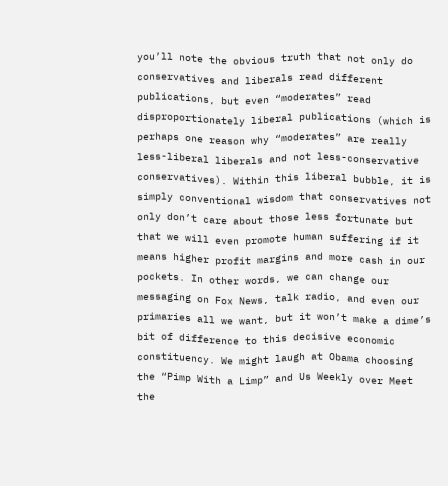you’ll note the obvious truth that not only do conservatives and liberals read different publications, but even “moderates” read disproportionately liberal publications (which is perhaps one reason why “moderates” are really less-liberal liberals and not less-conservative conservatives). Within this liberal bubble, it is simply conventional wisdom that conservatives not only don’t care about those less fortunate but that we will even promote human suffering if it means higher profit margins and more cash in our pockets. In other words, we can change our messaging on Fox News, talk radio, and even our primaries all we want, but it won’t make a dime’s bit of difference to this decisive economic constituency. We might laugh at Obama choosing the “Pimp With a Limp” and Us Weekly over Meet the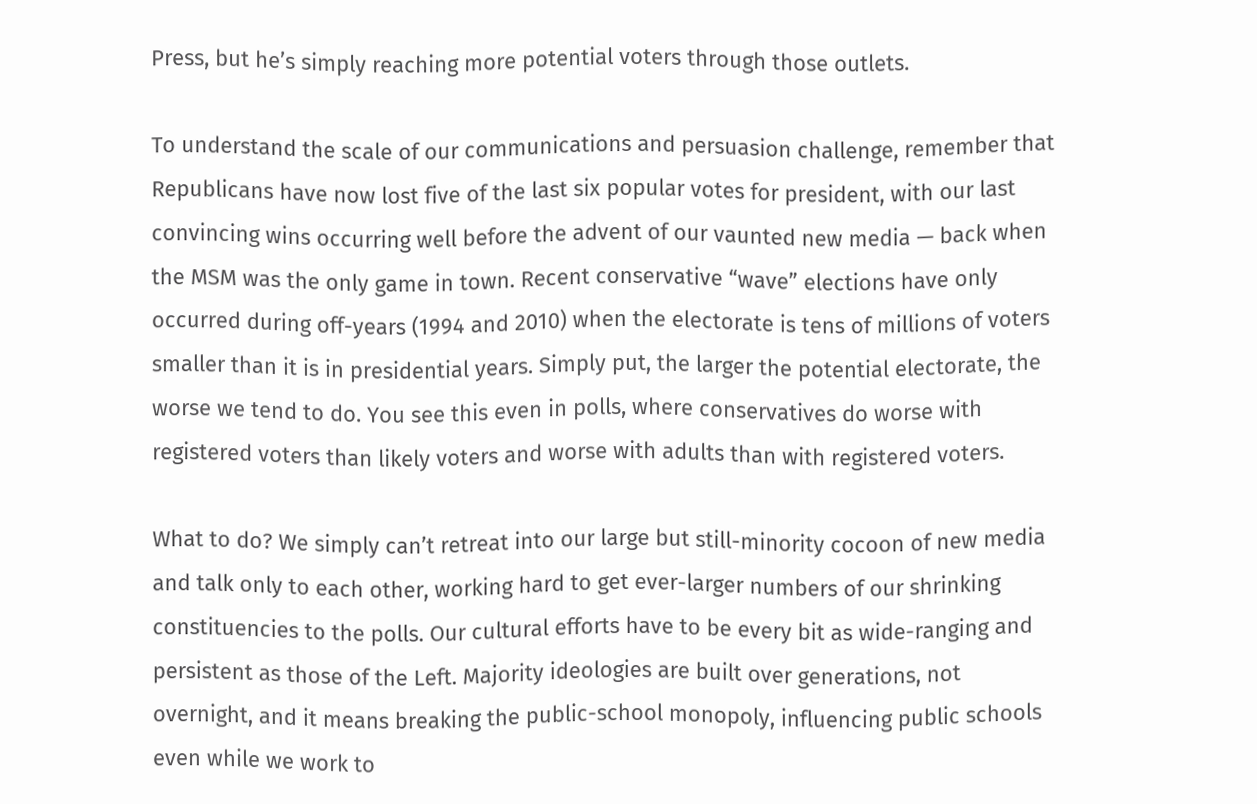Press, but he’s simply reaching more potential voters through those outlets.

To understand the scale of our communications and persuasion challenge, remember that Republicans have now lost five of the last six popular votes for president, with our last convincing wins occurring well before the advent of our vaunted new media — back when the MSM was the only game in town. Recent conservative “wave” elections have only occurred during off-years (1994 and 2010) when the electorate is tens of millions of voters smaller than it is in presidential years. Simply put, the larger the potential electorate, the worse we tend to do. You see this even in polls, where conservatives do worse with registered voters than likely voters and worse with adults than with registered voters.

What to do? We simply can’t retreat into our large but still-minority cocoon of new media and talk only to each other, working hard to get ever-larger numbers of our shrinking constituencies to the polls. Our cultural efforts have to be every bit as wide-ranging and persistent as those of the Left. Majority ideologies are built over generations, not overnight, and it means breaking the public-school monopoly, influencing public schools even while we work to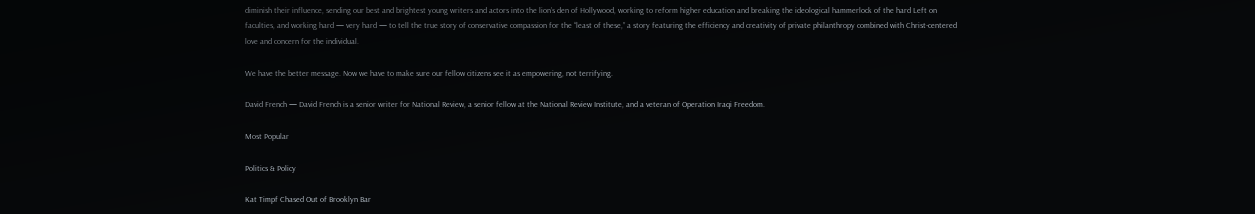diminish their influence, sending our best and brightest young writers and actors into the lion’s den of Hollywood, working to reform higher education and breaking the ideological hammerlock of the hard Left on faculties, and working hard — very hard — to tell the true story of conservative compassion for the “least of these,” a story featuring the efficiency and creativity of private philanthropy combined with Christ-centered love and concern for the individual.

We have the better message. Now we have to make sure our fellow citizens see it as empowering, not terrifying.

David French — David French is a senior writer for National Review, a senior fellow at the National Review Institute, and a veteran of Operation Iraqi Freedom.

Most Popular

Politics & Policy

Kat Timpf Chased Out of Brooklyn Bar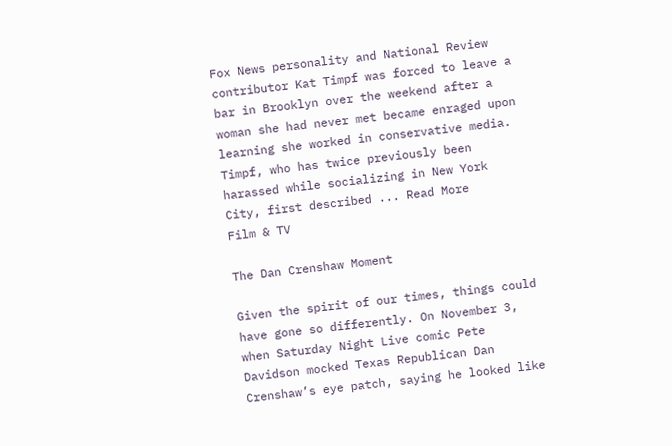Fox News personality and National Review contributor Kat Timpf was forced to leave a bar in Brooklyn over the weekend after a woman she had never met became enraged upon learning she worked in conservative media. Timpf, who has twice previously been harassed while socializing in New York City, first described ... Read More
Film & TV

The Dan Crenshaw Moment

Given the spirit of our times, things could have gone so differently. On November 3, when Saturday Night Live comic Pete Davidson mocked Texas Republican Dan Crenshaw’s eye patch, saying he looked like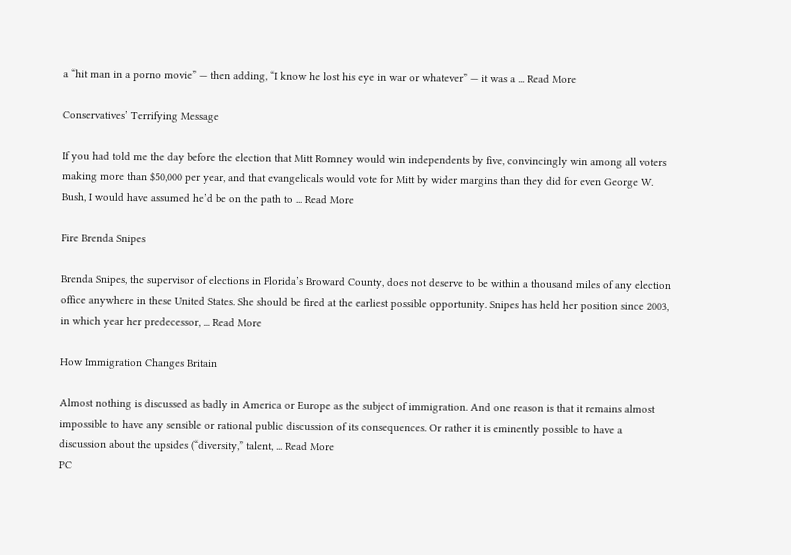a “hit man in a porno movie” — then adding, “I know he lost his eye in war or whatever” — it was a ... Read More

Conservatives’ Terrifying Message

If you had told me the day before the election that Mitt Romney would win independents by five, convincingly win among all voters making more than $50,000 per year, and that evangelicals would vote for Mitt by wider margins than they did for even George W. Bush, I would have assumed he’d be on the path to ... Read More

Fire Brenda Snipes

Brenda Snipes, the supervisor of elections in Florida’s Broward County, does not deserve to be within a thousand miles of any election office anywhere in these United States. She should be fired at the earliest possible opportunity. Snipes has held her position since 2003, in which year her predecessor, ... Read More

How Immigration Changes Britain

Almost nothing is discussed as badly in America or Europe as the subject of immigration. And one reason is that it remains almost impossible to have any sensible or rational public discussion of its consequences. Or rather it is eminently possible to have a discussion about the upsides (“diversity,” talent, ... Read More
PC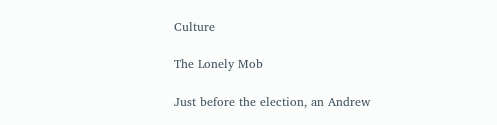Culture

The Lonely Mob

Just before the election, an Andrew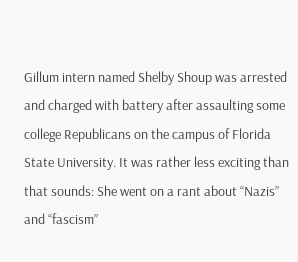Gillum intern named Shelby Shoup was arrested and charged with battery after assaulting some college Republicans on the campus of Florida State University. It was rather less exciting than that sounds: She went on a rant about “Nazis” and “fascism”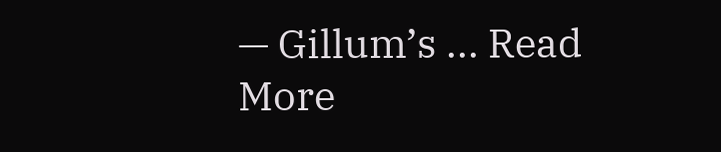— Gillum’s ... Read More